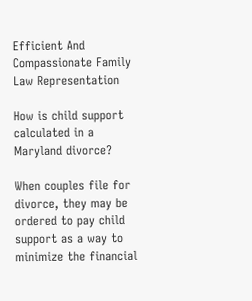Efficient And Compassionate Family Law Representation

How is child support calculated in a Maryland divorce?

When couples file for divorce, they may be ordered to pay child support as a way to minimize the financial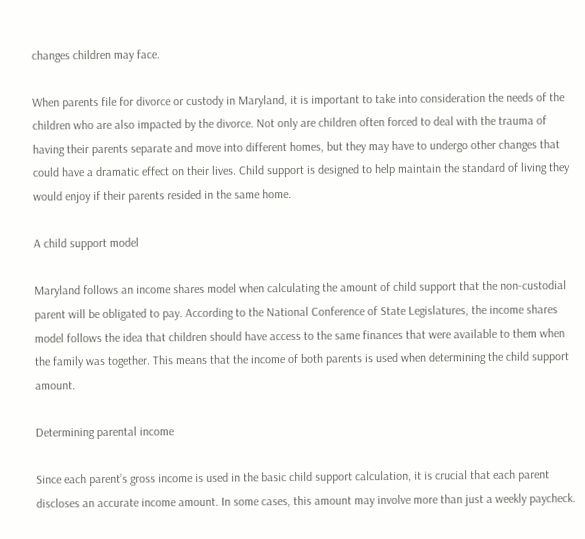changes children may face.

When parents file for divorce or custody in Maryland, it is important to take into consideration the needs of the children who are also impacted by the divorce. Not only are children often forced to deal with the trauma of having their parents separate and move into different homes, but they may have to undergo other changes that could have a dramatic effect on their lives. Child support is designed to help maintain the standard of living they would enjoy if their parents resided in the same home.

A child support model

Maryland follows an income shares model when calculating the amount of child support that the non-custodial parent will be obligated to pay. According to the National Conference of State Legislatures, the income shares model follows the idea that children should have access to the same finances that were available to them when the family was together. This means that the income of both parents is used when determining the child support amount.

Determining parental income

Since each parent’s gross income is used in the basic child support calculation, it is crucial that each parent discloses an accurate income amount. In some cases, this amount may involve more than just a weekly paycheck.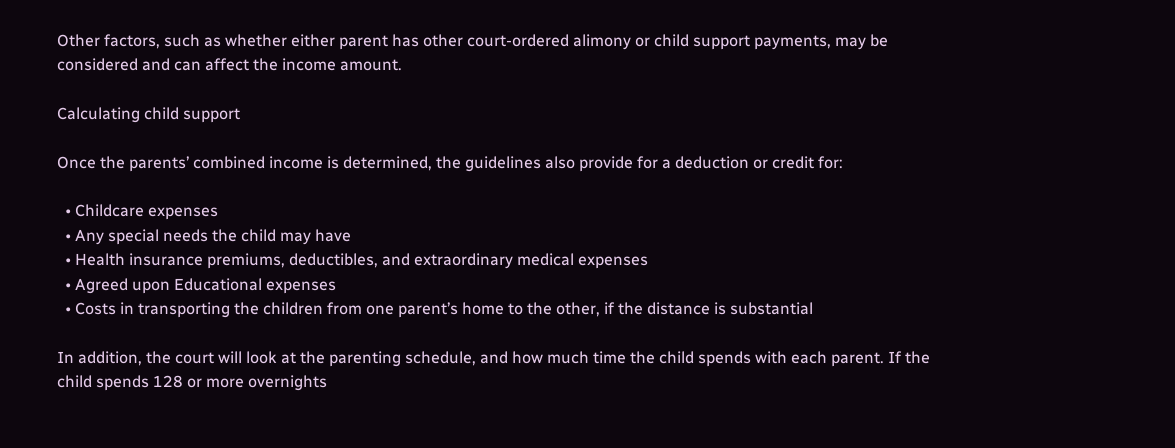Other factors, such as whether either parent has other court-ordered alimony or child support payments, may be considered and can affect the income amount.

Calculating child support

Once the parents’ combined income is determined, the guidelines also provide for a deduction or credit for:

  • Childcare expenses
  • Any special needs the child may have
  • Health insurance premiums, deductibles, and extraordinary medical expenses
  • Agreed upon Educational expenses
  • Costs in transporting the children from one parent’s home to the other, if the distance is substantial

In addition, the court will look at the parenting schedule, and how much time the child spends with each parent. If the child spends 128 or more overnights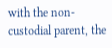with the non-custodial parent, the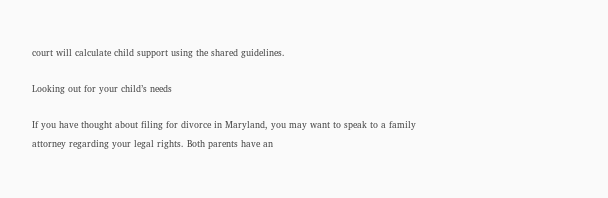court will calculate child support using the shared guidelines.

Looking out for your child’s needs

If you have thought about filing for divorce in Maryland, you may want to speak to a family attorney regarding your legal rights. Both parents have an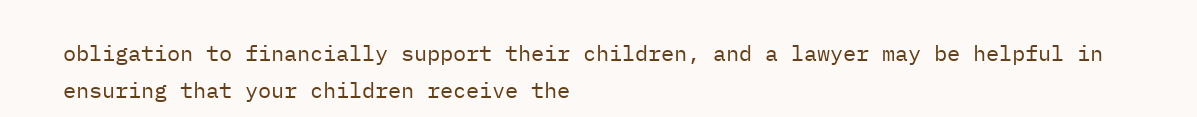obligation to financially support their children, and a lawyer may be helpful in ensuring that your children receive the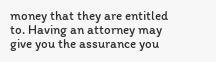money that they are entitled to. Having an attorney may give you the assurance you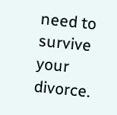need to survive your divorce.